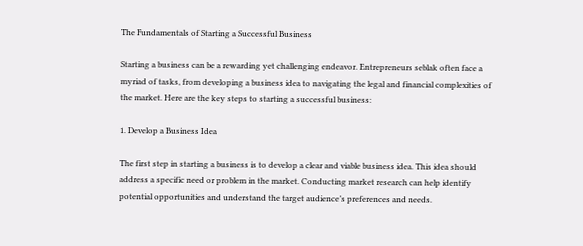The Fundamentals of Starting a Successful Business

Starting a business can be a rewarding yet challenging endeavor. Entrepreneurs seblak often face a myriad of tasks, from developing a business idea to navigating the legal and financial complexities of the market. Here are the key steps to starting a successful business:

1. Develop a Business Idea

The first step in starting a business is to develop a clear and viable business idea. This idea should address a specific need or problem in the market. Conducting market research can help identify potential opportunities and understand the target audience’s preferences and needs.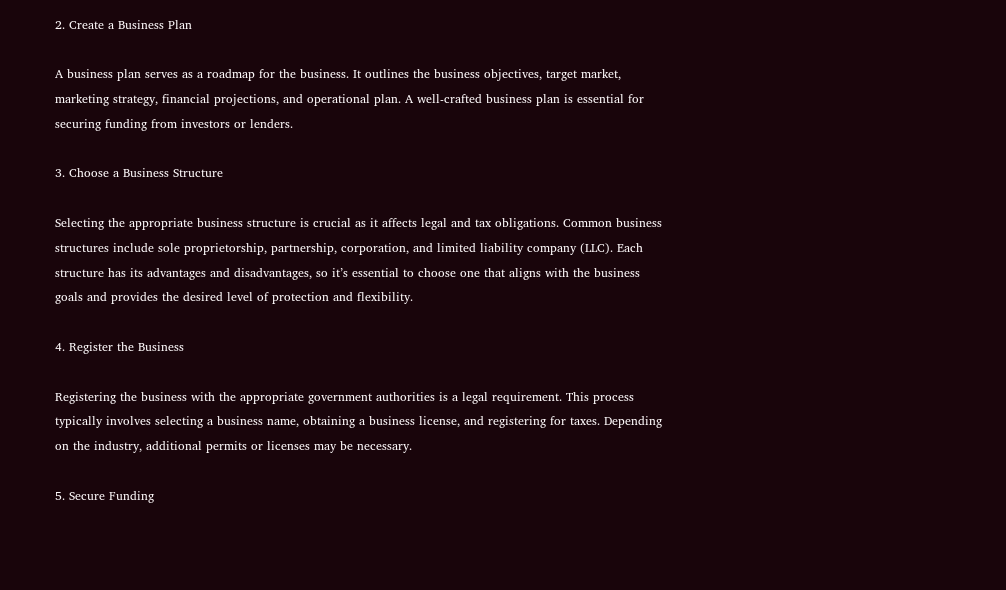2. Create a Business Plan

A business plan serves as a roadmap for the business. It outlines the business objectives, target market, marketing strategy, financial projections, and operational plan. A well-crafted business plan is essential for securing funding from investors or lenders.

3. Choose a Business Structure

Selecting the appropriate business structure is crucial as it affects legal and tax obligations. Common business structures include sole proprietorship, partnership, corporation, and limited liability company (LLC). Each structure has its advantages and disadvantages, so it’s essential to choose one that aligns with the business goals and provides the desired level of protection and flexibility.

4. Register the Business

Registering the business with the appropriate government authorities is a legal requirement. This process typically involves selecting a business name, obtaining a business license, and registering for taxes. Depending on the industry, additional permits or licenses may be necessary.

5. Secure Funding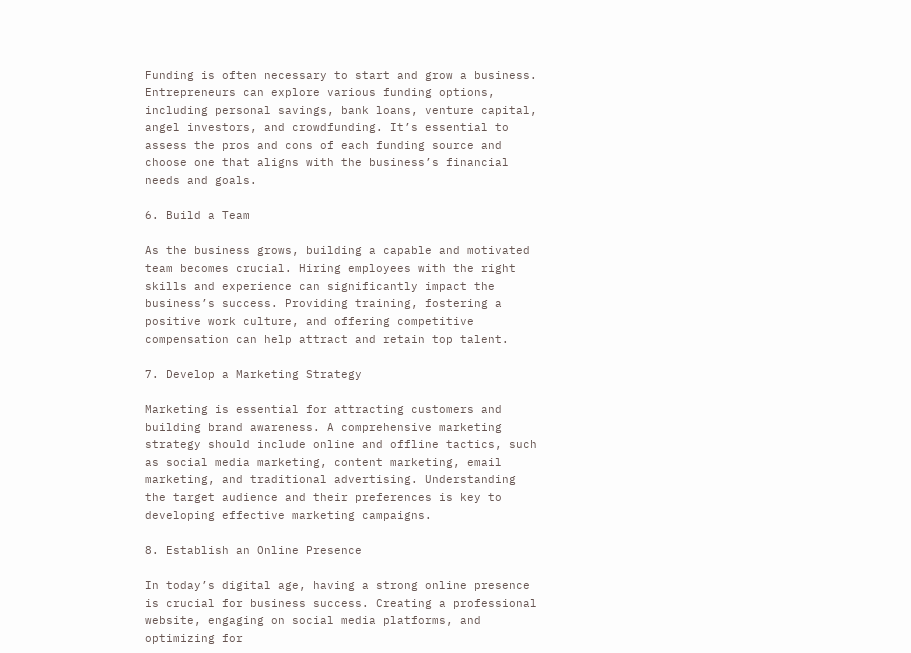Funding is often necessary to start and grow a business. Entrepreneurs can explore various funding options, including personal savings, bank loans, venture capital, angel investors, and crowdfunding. It’s essential to assess the pros and cons of each funding source and choose one that aligns with the business’s financial needs and goals.

6. Build a Team

As the business grows, building a capable and motivated team becomes crucial. Hiring employees with the right skills and experience can significantly impact the business’s success. Providing training, fostering a positive work culture, and offering competitive compensation can help attract and retain top talent.

7. Develop a Marketing Strategy

Marketing is essential for attracting customers and building brand awareness. A comprehensive marketing strategy should include online and offline tactics, such as social media marketing, content marketing, email marketing, and traditional advertising. Understanding the target audience and their preferences is key to developing effective marketing campaigns.

8. Establish an Online Presence

In today’s digital age, having a strong online presence is crucial for business success. Creating a professional website, engaging on social media platforms, and optimizing for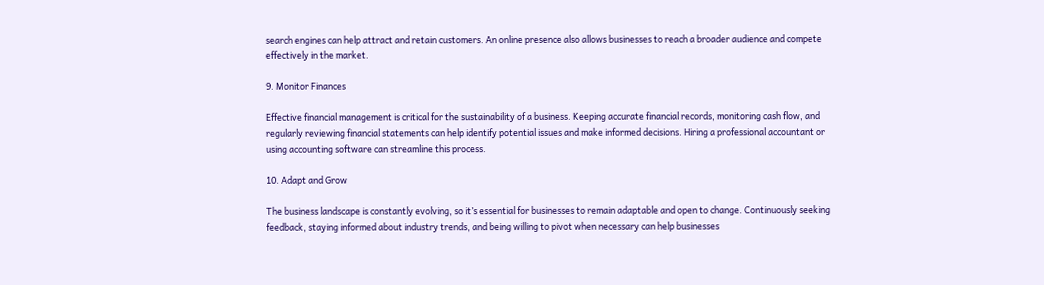search engines can help attract and retain customers. An online presence also allows businesses to reach a broader audience and compete effectively in the market.

9. Monitor Finances

Effective financial management is critical for the sustainability of a business. Keeping accurate financial records, monitoring cash flow, and regularly reviewing financial statements can help identify potential issues and make informed decisions. Hiring a professional accountant or using accounting software can streamline this process.

10. Adapt and Grow

The business landscape is constantly evolving, so it’s essential for businesses to remain adaptable and open to change. Continuously seeking feedback, staying informed about industry trends, and being willing to pivot when necessary can help businesses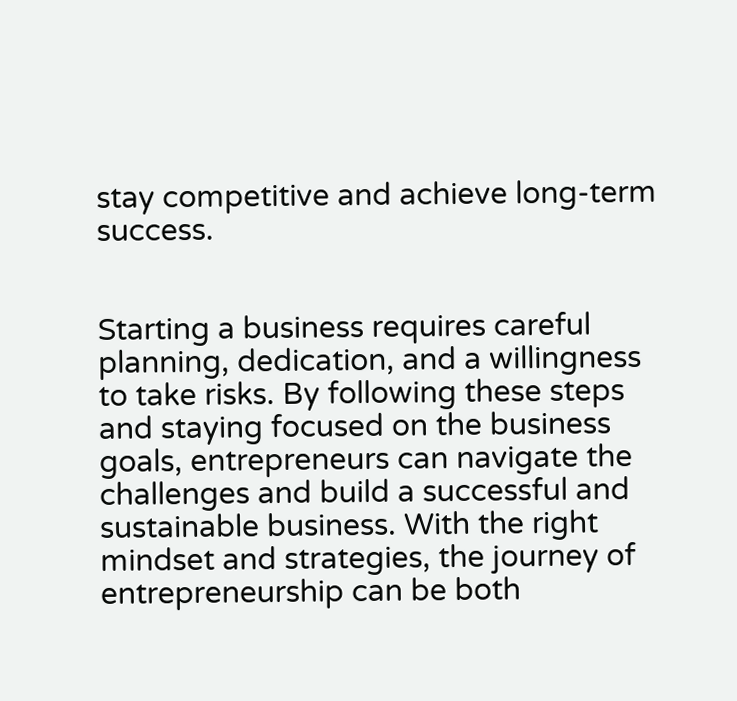stay competitive and achieve long-term success.


Starting a business requires careful planning, dedication, and a willingness to take risks. By following these steps and staying focused on the business goals, entrepreneurs can navigate the challenges and build a successful and sustainable business. With the right mindset and strategies, the journey of entrepreneurship can be both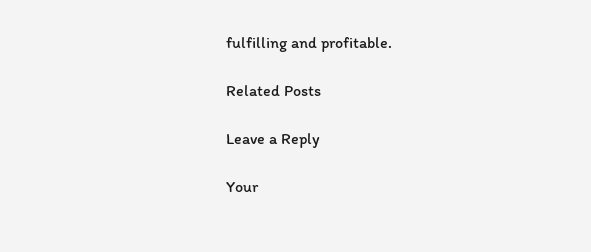fulfilling and profitable.

Related Posts

Leave a Reply

Your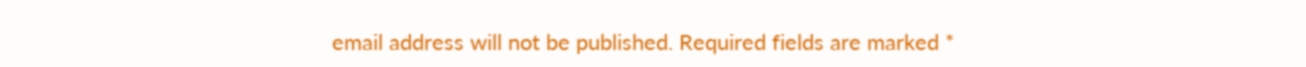email address will not be published. Required fields are marked *